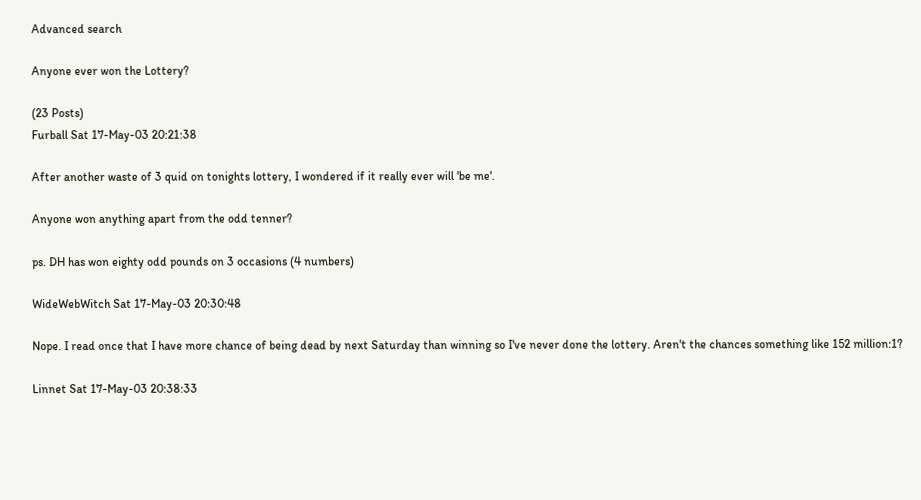Advanced search

Anyone ever won the Lottery?

(23 Posts)
Furball Sat 17-May-03 20:21:38

After another waste of 3 quid on tonights lottery, I wondered if it really ever will 'be me'.

Anyone won anything apart from the odd tenner?

ps. DH has won eighty odd pounds on 3 occasions (4 numbers)

WideWebWitch Sat 17-May-03 20:30:48

Nope. I read once that I have more chance of being dead by next Saturday than winning so I've never done the lottery. Aren't the chances something like 152 million:1?

Linnet Sat 17-May-03 20:38:33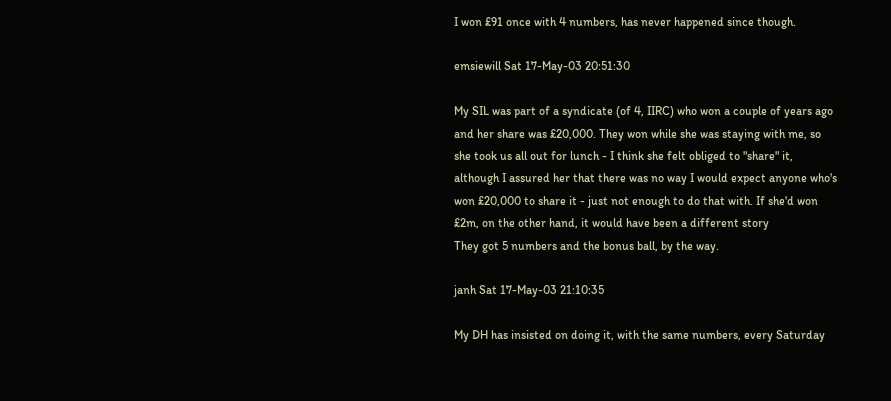I won £91 once with 4 numbers, has never happened since though.

emsiewill Sat 17-May-03 20:51:30

My SIL was part of a syndicate (of 4, IIRC) who won a couple of years ago and her share was £20,000. They won while she was staying with me, so she took us all out for lunch - I think she felt obliged to "share" it, although I assured her that there was no way I would expect anyone who's won £20,000 to share it - just not enough to do that with. If she'd won £2m, on the other hand, it would have been a different story
They got 5 numbers and the bonus ball, by the way.

janh Sat 17-May-03 21:10:35

My DH has insisted on doing it, with the same numbers, every Saturday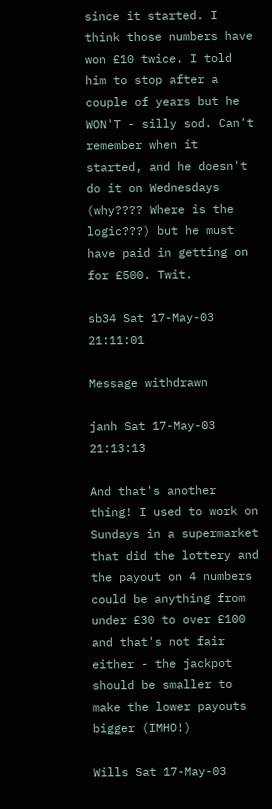since it started. I think those numbers have won £10 twice. I told him to stop after a couple of years but he WON'T - silly sod. Can't remember when it started, and he doesn't do it on Wednesdays (why???? Where is the logic???) but he must have paid in getting on for £500. Twit.

sb34 Sat 17-May-03 21:11:01

Message withdrawn

janh Sat 17-May-03 21:13:13

And that's another thing! I used to work on Sundays in a supermarket that did the lottery and the payout on 4 numbers could be anything from under £30 to over £100 and that's not fair either - the jackpot should be smaller to make the lower payouts bigger (IMHO!)

Wills Sat 17-May-03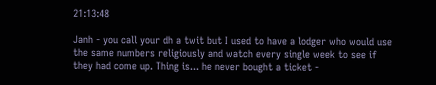21:13:48

Janh - you call your dh a twit but I used to have a lodger who would use the same numbers religiously and watch every single week to see if they had come up. Thing is... he never bought a ticket -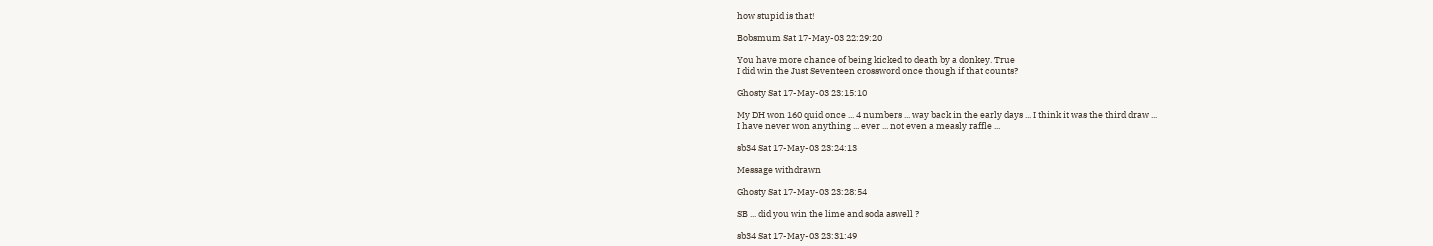how stupid is that!

Bobsmum Sat 17-May-03 22:29:20

You have more chance of being kicked to death by a donkey. True
I did win the Just Seventeen crossword once though if that counts?

Ghosty Sat 17-May-03 23:15:10

My DH won 160 quid once ... 4 numbers ... way back in the early days ... I think it was the third draw ...
I have never won anything ... ever ... not even a measly raffle ...

sb34 Sat 17-May-03 23:24:13

Message withdrawn

Ghosty Sat 17-May-03 23:28:54

SB ... did you win the lime and soda aswell ?

sb34 Sat 17-May-03 23:31:49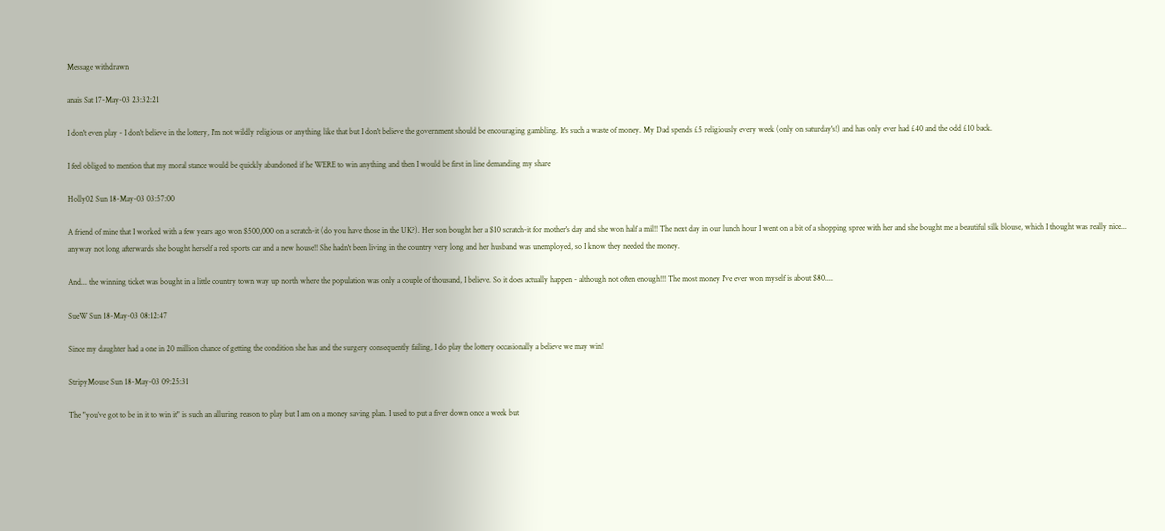Message withdrawn

anais Sat 17-May-03 23:32:21

I don't even play - I don't believe in the lottery, I'm not wildly religious or anything like that but I don't believe the government should be encouraging gambling. It's such a waste of money. My Dad spends £5 religiously every week (only on saturday's!) and has only ever had £40 and the odd £10 back.

I feel obliged to mention that my moral stance would be quickly abandoned if he WERE to win anything and then I would be first in line demanding my share

Holly02 Sun 18-May-03 03:57:00

A friend of mine that I worked with a few years ago won $500,000 on a scratch-it (do you have those in the UK?). Her son bought her a $10 scratch-it for mother's day and she won half a mil!! The next day in our lunch hour I went on a bit of a shopping spree with her and she bought me a beautiful silk blouse, which I thought was really nice... anyway not long afterwards she bought herself a red sports car and a new house!! She hadn't been living in the country very long and her husband was unemployed, so I know they needed the money.

And... the winning ticket was bought in a little country town way up north where the population was only a couple of thousand, I believe. So it does actually happen - although not often enough!!! The most money I've ever won myself is about $80....

SueW Sun 18-May-03 08:12:47

Since my daughter had a one in 20 million chance of getting the condition she has and the surgery consequently failing, I do play the lottery occasionally a believe we may win!

StripyMouse Sun 18-May-03 09:25:31

The "you’ve got to be in it to win it" is such an alluring reason to play but I am on a money saving plan. I used to put a fiver down once a week but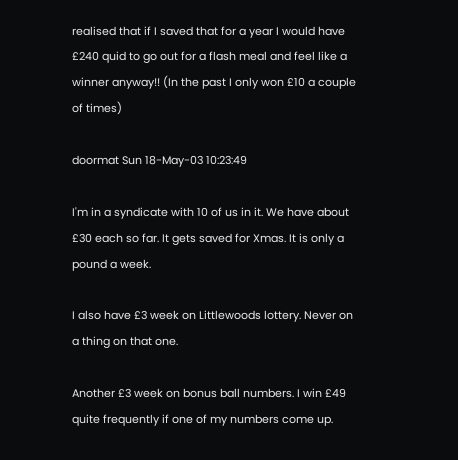realised that if I saved that for a year I would have £240 quid to go out for a flash meal and feel like a winner anyway!! (In the past I only won £10 a couple of times)

doormat Sun 18-May-03 10:23:49

I'm in a syndicate with 10 of us in it. We have about £30 each so far. It gets saved for Xmas. It is only a pound a week.

I also have £3 week on Littlewoods lottery. Never on a thing on that one.

Another £3 week on bonus ball numbers. I win £49 quite frequently if one of my numbers come up.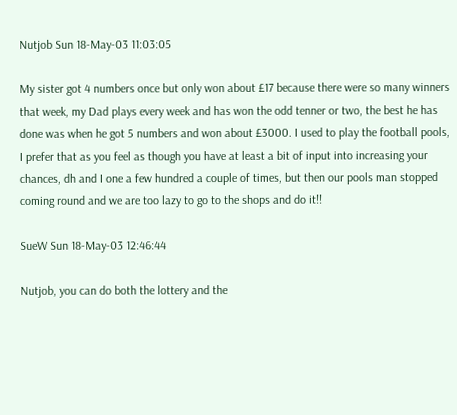Nutjob Sun 18-May-03 11:03:05

My sister got 4 numbers once but only won about £17 because there were so many winners that week, my Dad plays every week and has won the odd tenner or two, the best he has done was when he got 5 numbers and won about £3000. I used to play the football pools, I prefer that as you feel as though you have at least a bit of input into increasing your chances, dh and I one a few hundred a couple of times, but then our pools man stopped coming round and we are too lazy to go to the shops and do it!!

SueW Sun 18-May-03 12:46:44

Nutjob, you can do both the lottery and the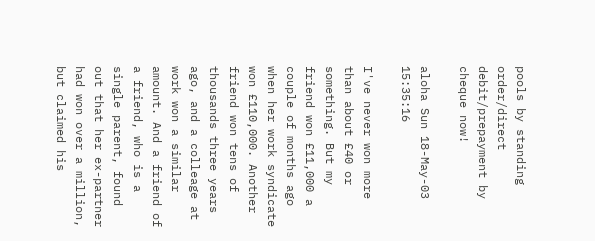pools by standing order/direct debit/prepayment by cheque now!

aloha Sun 18-May-03 15:35:16

I've never won more than about £40 or something. But my friend won £11,000 a couple of months ago when her work syndicate won £110,000. Another friend won tens of thousands three years ago, and a colleage at work won a similar amount. And a friend of a friend, who is a single parent, found out that her ex-partner had won over a million, but claimed his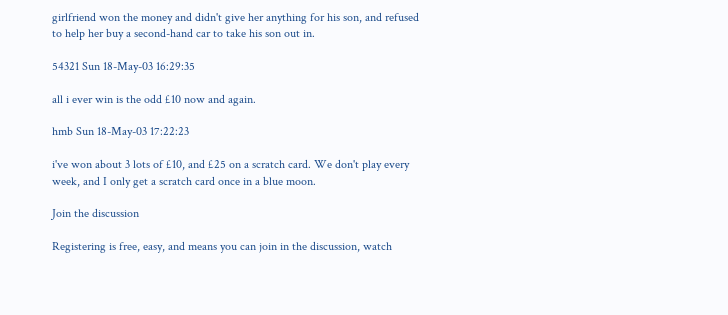girlfriend won the money and didn't give her anything for his son, and refused to help her buy a second-hand car to take his son out in.

54321 Sun 18-May-03 16:29:35

all i ever win is the odd £10 now and again.

hmb Sun 18-May-03 17:22:23

i've won about 3 lots of £10, and £25 on a scratch card. We don't play every week, and I only get a scratch card once in a blue moon.

Join the discussion

Registering is free, easy, and means you can join in the discussion, watch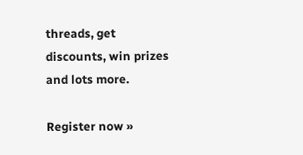threads, get discounts, win prizes and lots more.

Register now »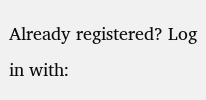Already registered? Log in with: